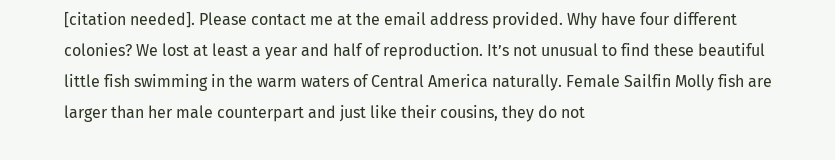[citation needed]. Please contact me at the email address provided. Why have four different colonies? We lost at least a year and half of reproduction. It’s not unusual to find these beautiful little fish swimming in the warm waters of Central America naturally. Female Sailfin Molly fish are larger than her male counterpart and just like their cousins, they do not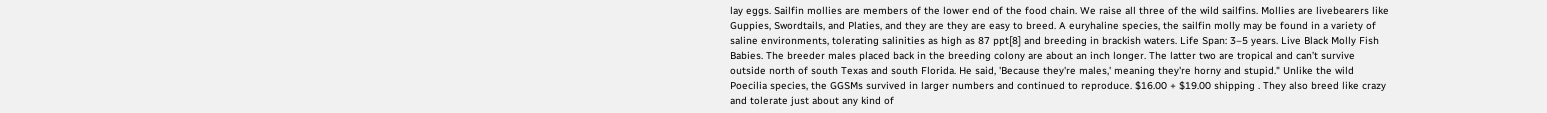lay eggs. Sailfin mollies are members of the lower end of the food chain. We raise all three of the wild sailfins. Mollies are livebearers like Guppies, Swordtails, and Platies, and they are they are easy to breed. A euryhaline species, the sailfin molly may be found in a variety of saline environments, tolerating salinities as high as 87 ppt[8] and breeding in brackish waters. Life Span: 3–5 years. Live Black Molly Fish Babies. The breeder males placed back in the breeding colony are about an inch longer. The latter two are tropical and can’t survive outside north of south Texas and south Florida. He said, 'Because they're males,' meaning they're horny and stupid." Unlike the wild Poecilia species, the GGSMs survived in larger numbers and continued to reproduce. $16.00 + $19.00 shipping . They also breed like crazy and tolerate just about any kind of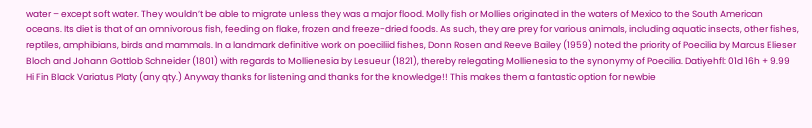water – except soft water. They wouldn’t be able to migrate unless they was a major flood. Molly fish or Mollies originated in the waters of Mexico to the South American oceans. Its diet is that of an omnivorous fish, feeding on flake, frozen and freeze-dried foods. As such, they are prey for various animals, including aquatic insects, other fishes, reptiles, amphibians, birds and mammals. In a landmark definitive work on poeciliid fishes, Donn Rosen and Reeve Bailey (1959) noted the priority of Poecilia by Marcus Elieser Bloch and Johann Gottlob Schneider (1801) with regards to Mollienesia by Lesueur (1821), thereby relegating Mollienesia to the synonymy of Poecilia. Datiyehfl: 01d 16h + 9.99 Hi Fin Black Variatus Platy (any qty.) Anyway thanks for listening and thanks for the knowledge!! This makes them a fantastic option for newbie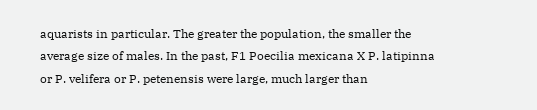aquarists in particular. The greater the population, the smaller the average size of males. In the past, F1 Poecilia mexicana X P. latipinna or P. velifera or P. petenensis were large, much larger than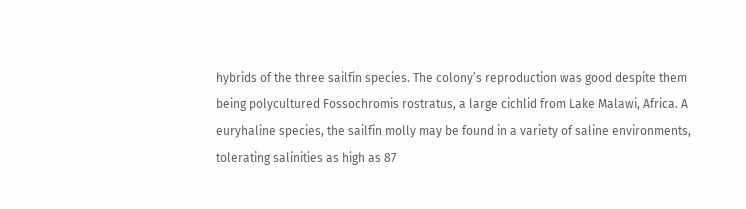hybrids of the three sailfin species. The colony’s reproduction was good despite them being polycultured Fossochromis rostratus, a large cichlid from Lake Malawi, Africa. A euryhaline species, the sailfin molly may be found in a variety of saline environments, tolerating salinities as high as 87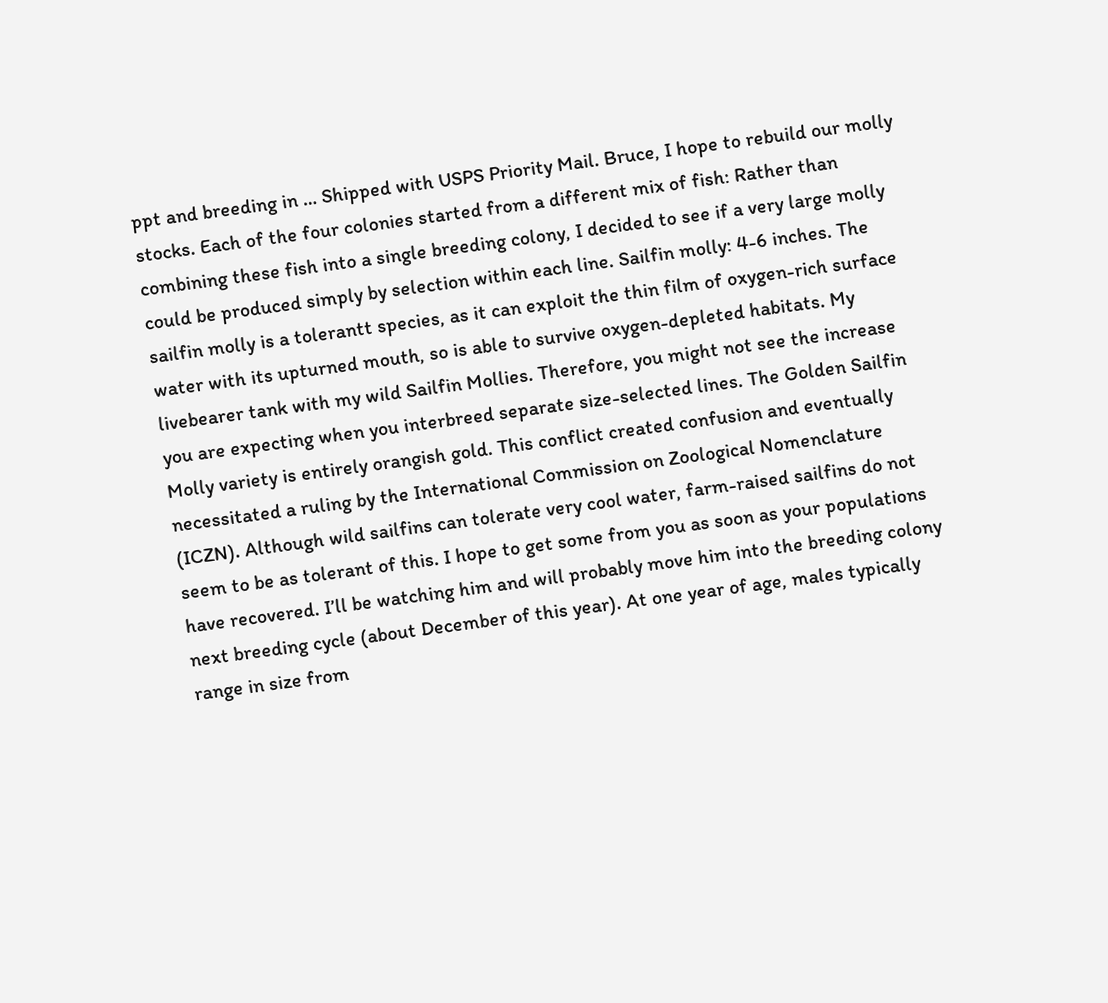ppt and breeding in … Shipped with USPS Priority Mail. Bruce, I hope to rebuild our molly stocks. Each of the four colonies started from a different mix of fish: Rather than combining these fish into a single breeding colony, I decided to see if a very large molly could be produced simply by selection within each line. Sailfin molly: 4-6 inches. The sailfin molly is a tolerantt species, as it can exploit the thin film of oxygen-rich surface water with its upturned mouth, so is able to survive oxygen-depleted habitats. My livebearer tank with my wild Sailfin Mollies. Therefore, you might not see the increase you are expecting when you interbreed separate size-selected lines. The Golden Sailfin Molly variety is entirely orangish gold. This conflict created confusion and eventually necessitated a ruling by the International Commission on Zoological Nomenclature (ICZN). Although wild sailfins can tolerate very cool water, farm-raised sailfins do not seem to be as tolerant of this. I hope to get some from you as soon as your populations have recovered. I’ll be watching him and will probably move him into the breeding colony next breeding cycle (about December of this year). At one year of age, males typically range in size from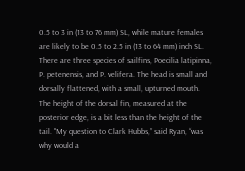0.5 to 3 in (13 to 76 mm) SL, while mature females are likely to be 0.5 to 2.5 in (13 to 64 mm) inch SL. There are three species of sailfins, Poecilia latipinna, P. petenensis, and P. velifera. The head is small and dorsally flattened, with a small, upturned mouth. The height of the dorsal fin, measured at the posterior edge, is a bit less than the height of the tail. "My question to Clark Hubbs,” said Ryan, “was why would a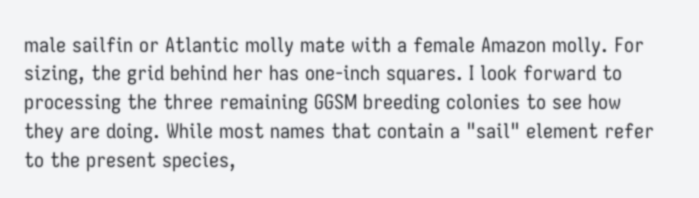male sailfin or Atlantic molly mate with a female Amazon molly. For sizing, the grid behind her has one-inch squares. I look forward to processing the three remaining GGSM breeding colonies to see how they are doing. While most names that contain a "sail" element refer to the present species,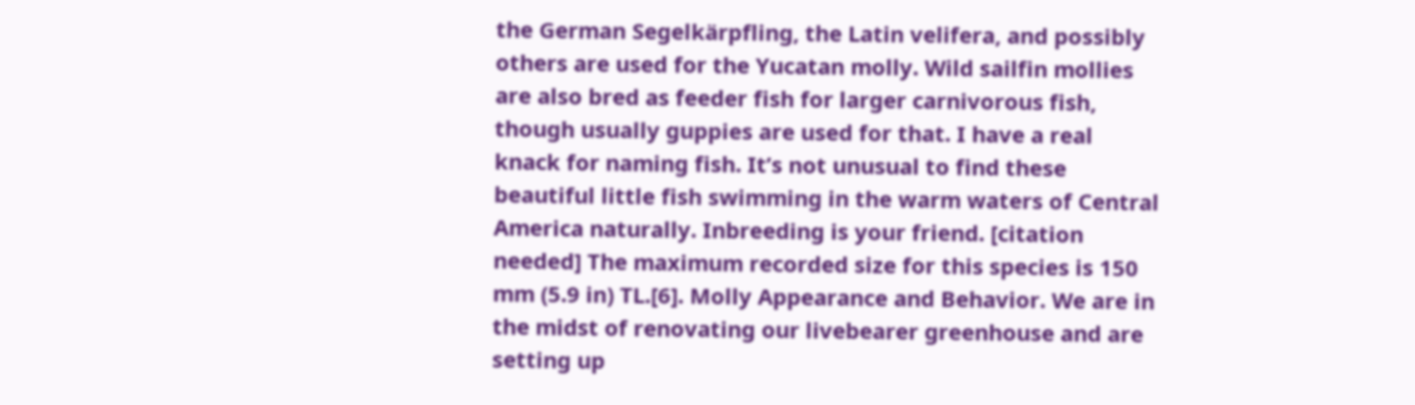the German Segelkärpfling, the Latin velifera, and possibly others are used for the Yucatan molly. Wild sailfin mollies are also bred as feeder fish for larger carnivorous fish, though usually guppies are used for that. I have a real knack for naming fish. It’s not unusual to find these beautiful little fish swimming in the warm waters of Central America naturally. Inbreeding is your friend. [citation needed] The maximum recorded size for this species is 150 mm (5.9 in) TL.[6]. Molly Appearance and Behavior. We are in the midst of renovating our livebearer greenhouse and are setting up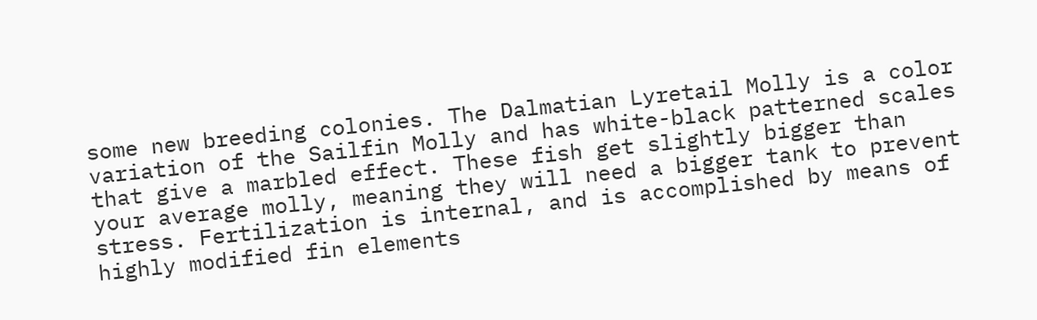some new breeding colonies. The Dalmatian Lyretail Molly is a color variation of the Sailfin Molly and has white-black patterned scales that give a marbled effect. These fish get slightly bigger than your average molly, meaning they will need a bigger tank to prevent stress. Fertilization is internal, and is accomplished by means of highly modified fin elements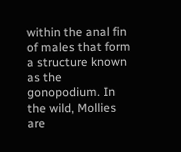within the anal fin of males that form a structure known as the gonopodium. In the wild, Mollies are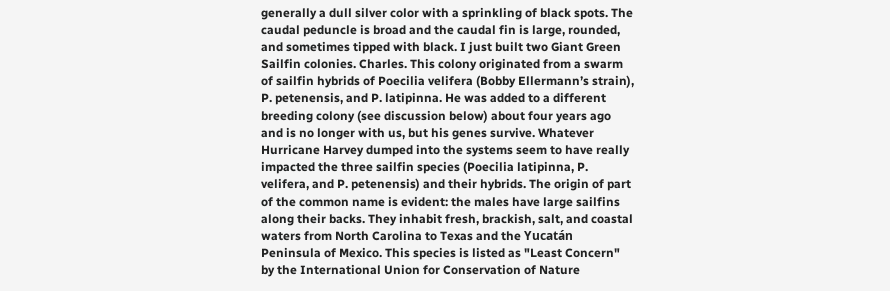generally a dull silver color with a sprinkling of black spots. The caudal peduncle is broad and the caudal fin is large, rounded, and sometimes tipped with black. I just built two Giant Green Sailfin colonies. Charles. This colony originated from a swarm of sailfin hybrids of Poecilia velifera (Bobby Ellermann’s strain), P. petenensis, and P. latipinna. He was added to a different breeding colony (see discussion below) about four years ago and is no longer with us, but his genes survive. Whatever Hurricane Harvey dumped into the systems seem to have really impacted the three sailfin species (Poecilia latipinna, P. velifera, and P. petenensis) and their hybrids. The origin of part of the common name is evident: the males have large sailfins along their backs. They inhabit fresh, brackish, salt, and coastal waters from North Carolina to Texas and the Yucatán Peninsula of Mexico. This species is listed as "Least Concern" by the International Union for Conservation of Nature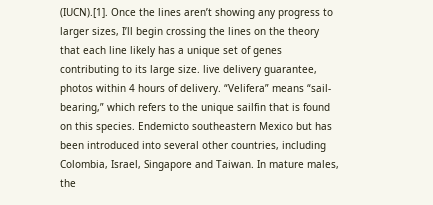(IUCN).[1]. Once the lines aren’t showing any progress to larger sizes, I’ll begin crossing the lines on the theory that each line likely has a unique set of genes contributing to its large size. live delivery guarantee, photos within 4 hours of delivery. “Velifera” means “sail-bearing,” which refers to the unique sailfin that is found on this species. Endemicto southeastern Mexico but has been introduced into several other countries, including Colombia, Israel, Singapore and Taiwan. In mature males, the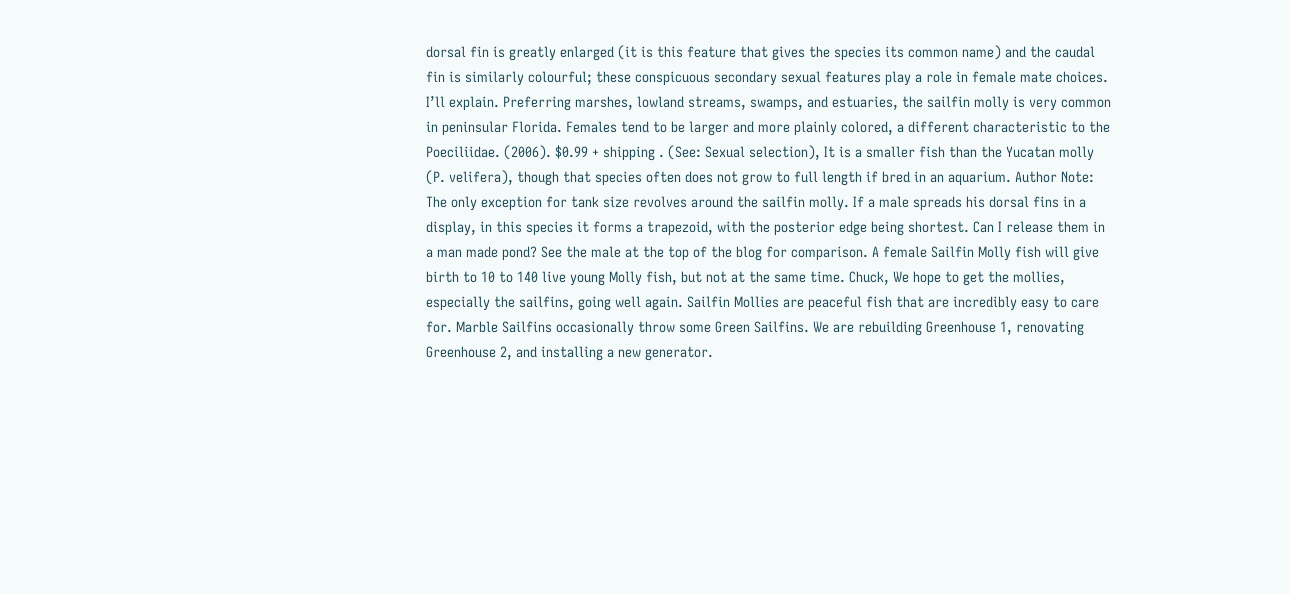dorsal fin is greatly enlarged (it is this feature that gives the species its common name) and the caudal fin is similarly colourful; these conspicuous secondary sexual features play a role in female mate choices. I’ll explain. Preferring marshes, lowland streams, swamps, and estuaries, the sailfin molly is very common in peninsular Florida. Females tend to be larger and more plainly colored, a different characteristic to the Poeciliidae. (2006). $0.99 + shipping . (See: Sexual selection), It is a smaller fish than the Yucatan molly (P. velifera), though that species often does not grow to full length if bred in an aquarium. Author Note: The only exception for tank size revolves around the sailfin molly. If a male spreads his dorsal fins in a display, in this species it forms a trapezoid, with the posterior edge being shortest. Can I release them in a man made pond? See the male at the top of the blog for comparison. A female Sailfin Molly fish will give birth to 10 to 140 live young Molly fish, but not at the same time. Chuck, We hope to get the mollies, especially the sailfins, going well again. Sailfin Mollies are peaceful fish that are incredibly easy to care for. Marble Sailfins occasionally throw some Green Sailfins. We are rebuilding Greenhouse 1, renovating Greenhouse 2, and installing a new generator.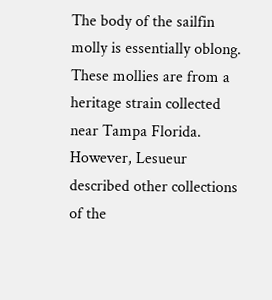The body of the sailfin molly is essentially oblong. These mollies are from a heritage strain collected near Tampa Florida. However, Lesueur described other collections of the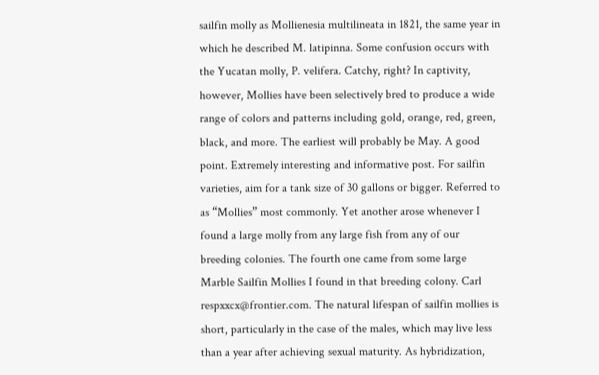sailfin molly as Mollienesia multilineata in 1821, the same year in which he described M. latipinna. Some confusion occurs with the Yucatan molly, P. velifera. Catchy, right? In captivity, however, Mollies have been selectively bred to produce a wide range of colors and patterns including gold, orange, red, green, black, and more. The earliest will probably be May. A good point. Extremely interesting and informative post. For sailfin varieties, aim for a tank size of 30 gallons or bigger. Referred to as “Mollies” most commonly. Yet another arose whenever I found a large molly from any large fish from any of our breeding colonies. The fourth one came from some large Marble Sailfin Mollies I found in that breeding colony. Carl respxxcx@frontier.com. The natural lifespan of sailfin mollies is short, particularly in the case of the males, which may live less than a year after achieving sexual maturity. As hybridization,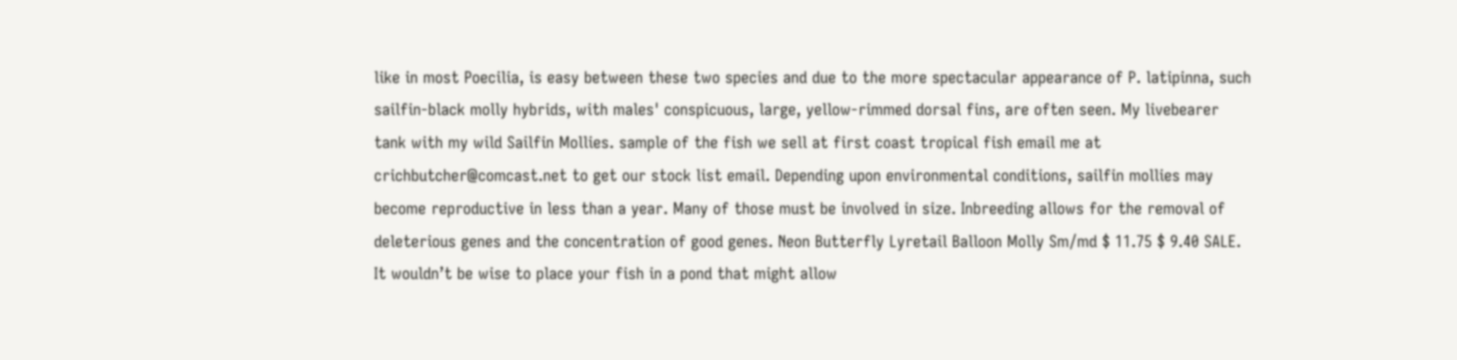like in most Poecilia, is easy between these two species and due to the more spectacular appearance of P. latipinna, such sailfin-black molly hybrids, with males' conspicuous, large, yellow-rimmed dorsal fins, are often seen. My livebearer tank with my wild Sailfin Mollies. sample of the fish we sell at first coast tropical fish email me at crichbutcher@comcast.net to get our stock list email. Depending upon environmental conditions, sailfin mollies may become reproductive in less than a year. Many of those must be involved in size. Inbreeding allows for the removal of deleterious genes and the concentration of good genes. Neon Butterfly Lyretail Balloon Molly Sm/md $ 11.75 $ 9.40 SALE. It wouldn’t be wise to place your fish in a pond that might allow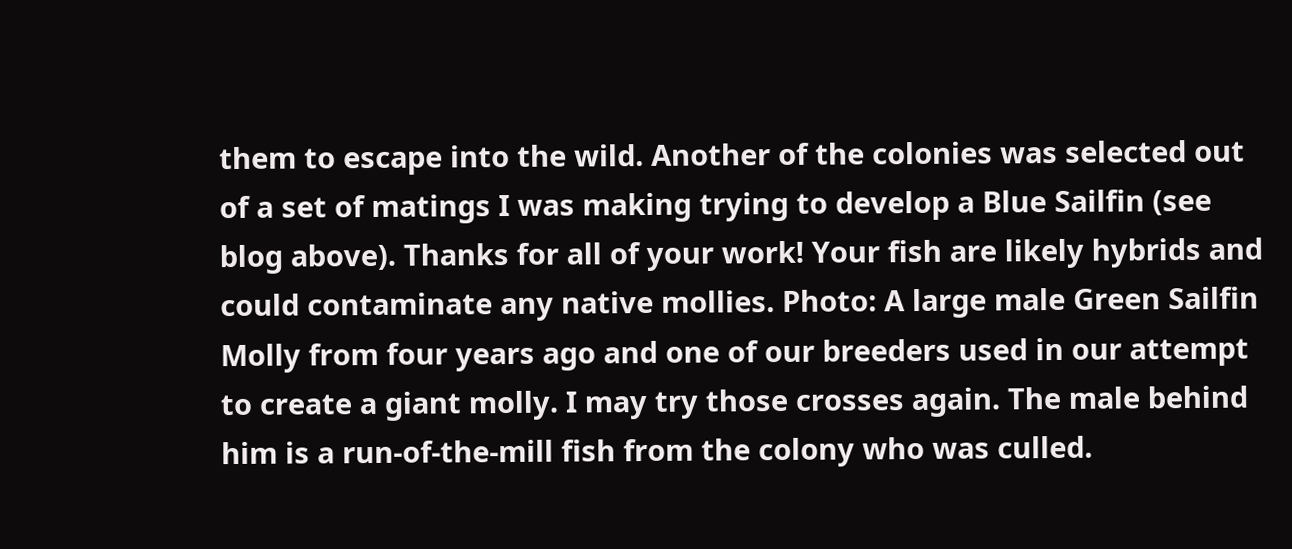them to escape into the wild. Another of the colonies was selected out of a set of matings I was making trying to develop a Blue Sailfin (see blog above). Thanks for all of your work! Your fish are likely hybrids and could contaminate any native mollies. Photo: A large male Green Sailfin Molly from four years ago and one of our breeders used in our attempt to create a giant molly. I may try those crosses again. The male behind him is a run-of-the-mill fish from the colony who was culled.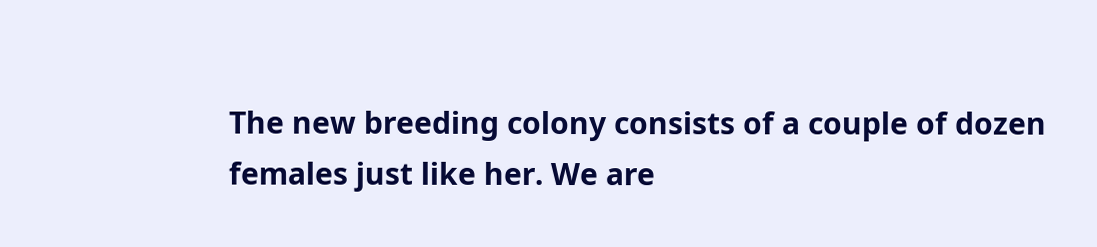The new breeding colony consists of a couple of dozen females just like her. We are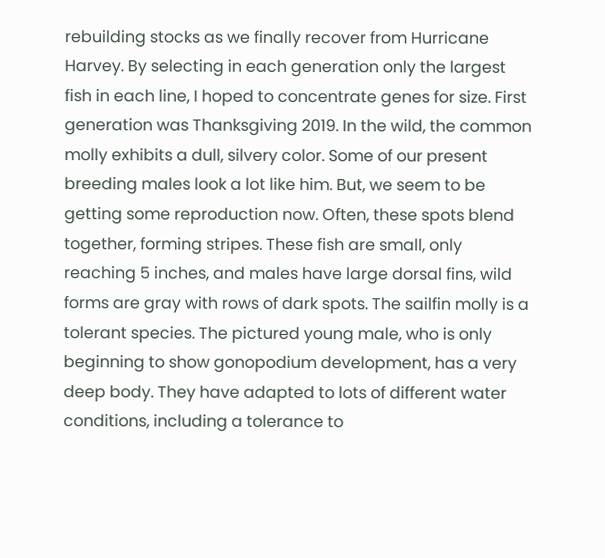rebuilding stocks as we finally recover from Hurricane Harvey. By selecting in each generation only the largest fish in each line, I hoped to concentrate genes for size. First generation was Thanksgiving 2019. In the wild, the common molly exhibits a dull, silvery color. Some of our present breeding males look a lot like him. But, we seem to be getting some reproduction now. Often, these spots blend together, forming stripes. These fish are small, only reaching 5 inches, and males have large dorsal fins, wild forms are gray with rows of dark spots. The sailfin molly is a tolerant species. The pictured young male, who is only beginning to show gonopodium development, has a very deep body. They have adapted to lots of different water conditions, including a tolerance to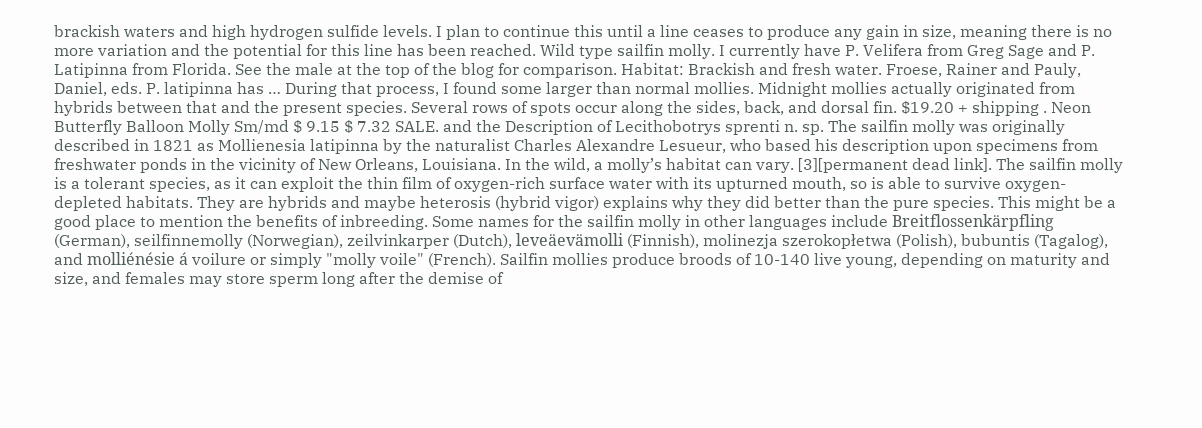brackish waters and high hydrogen sulfide levels. I plan to continue this until a line ceases to produce any gain in size, meaning there is no more variation and the potential for this line has been reached. Wild type sailfin molly. I currently have P. Velifera from Greg Sage and P. Latipinna from Florida. See the male at the top of the blog for comparison. Habitat: Brackish and fresh water. Froese, Rainer and Pauly, Daniel, eds. P. latipinna has … During that process, I found some larger than normal mollies. Midnight mollies actually originated from hybrids between that and the present species. Several rows of spots occur along the sides, back, and dorsal fin. $19.20 + shipping . Neon Butterfly Balloon Molly Sm/md $ 9.15 $ 7.32 SALE. and the Description of Lecithobotrys sprenti n. sp. The sailfin molly was originally described in 1821 as Mollienesia latipinna by the naturalist Charles Alexandre Lesueur, who based his description upon specimens from freshwater ponds in the vicinity of New Orleans, Louisiana. In the wild, a molly’s habitat can vary. [3][permanent dead link]. The sailfin molly is a tolerant species, as it can exploit the thin film of oxygen-rich surface water with its upturned mouth, so is able to survive oxygen-depleted habitats. They are hybrids and maybe heterosis (hybrid vigor) explains why they did better than the pure species. This might be a good place to mention the benefits of inbreeding. Some names for the sailfin molly in other languages include Breitflossenkärpfling (German), seilfinnemolly (Norwegian), zeilvinkarper (Dutch), leveäevämolli (Finnish), molinezja szerokopłetwa (Polish), bubuntis (Tagalog), and molliénésie á voilure or simply "molly voile" (French). Sailfin mollies produce broods of 10-140 live young, depending on maturity and size, and females may store sperm long after the demise of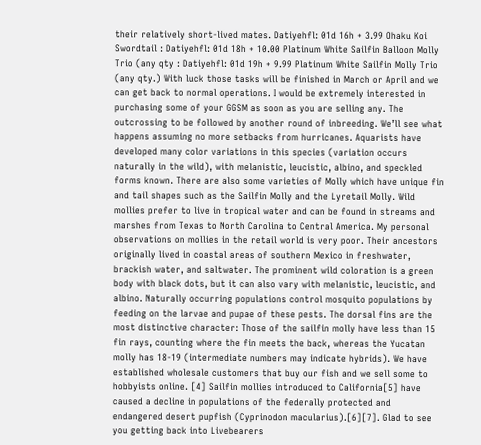their relatively short-lived mates. Datiyehfl: 01d 16h + 3.99 Ohaku Koi Swordtail : Datiyehfl: 01d 18h + 10.00 Platinum White Sailfin Balloon Molly Trio (any qty : Datiyehfl: 01d 19h + 9.99 Platinum White Sailfin Molly Trio (any qty.) With luck those tasks will be finished in March or April and we can get back to normal operations. I would be extremely interested in purchasing some of your GGSM as soon as you are selling any. The outcrossing to be followed by another round of inbreeding. We’ll see what happens assuming no more setbacks from hurricanes. Aquarists have developed many color variations in this species (variation occurs naturally in the wild), with melanistic, leucistic, albino, and speckled forms known. There are also some varieties of Molly which have unique fin and tail shapes such as the Sailfin Molly and the Lyretail Molly. Wild mollies prefer to live in tropical water and can be found in streams and marshes from Texas to North Carolina to Central America. My personal observations on mollies in the retail world is very poor. Their ancestors originally lived in coastal areas of southern Mexico in freshwater, brackish water, and saltwater. The prominent wild coloration is a green body with black dots, but it can also vary with melanistic, leucistic, and albino. Naturally occurring populations control mosquito populations by feeding on the larvae and pupae of these pests. The dorsal fins are the most distinctive character: Those of the sailfin molly have less than 15 fin rays, counting where the fin meets the back, whereas the Yucatan molly has 18-19 (intermediate numbers may indicate hybrids). We have established wholesale customers that buy our fish and we sell some to hobbyists online. [4] Sailfin mollies introduced to California[5] have caused a decline in populations of the federally protected and endangered desert pupfish (Cyprinodon macularius).[6][7]. Glad to see you getting back into Livebearers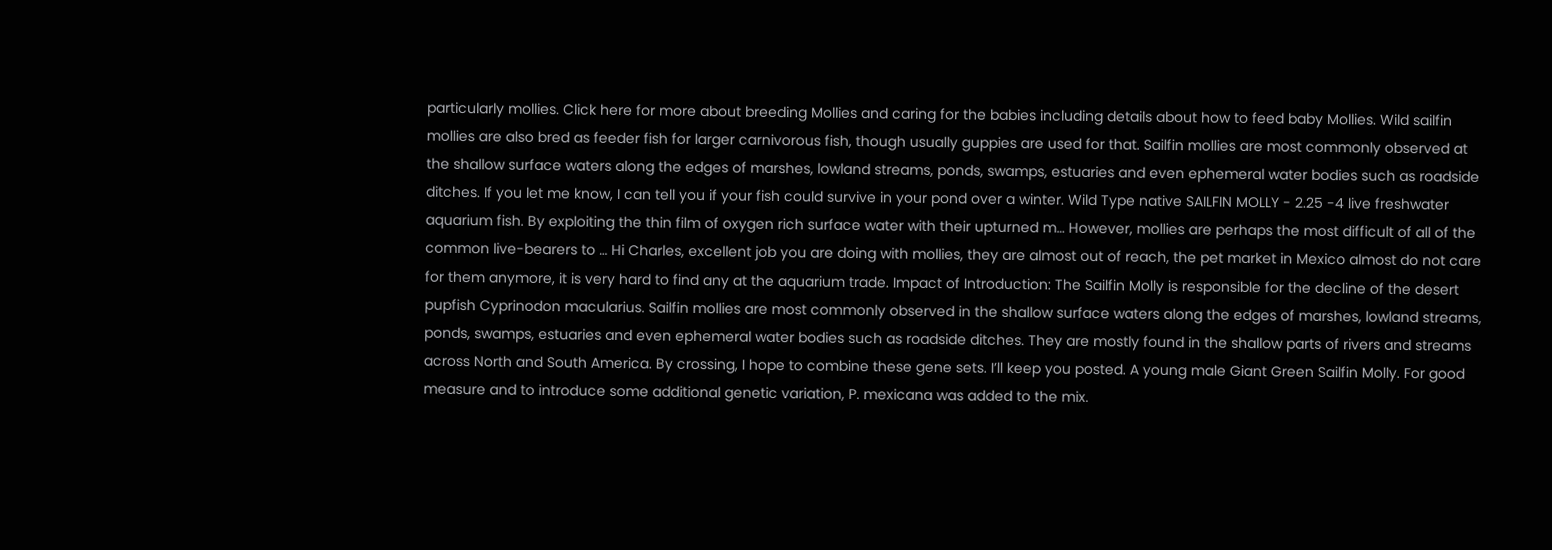particularly mollies. Click here for more about breeding Mollies and caring for the babies including details about how to feed baby Mollies. Wild sailfin mollies are also bred as feeder fish for larger carnivorous fish, though usually guppies are used for that. Sailfin mollies are most commonly observed at the shallow surface waters along the edges of marshes, lowland streams, ponds, swamps, estuaries and even ephemeral water bodies such as roadside ditches. If you let me know, I can tell you if your fish could survive in your pond over a winter. Wild Type native SAILFIN MOLLY - 2.25 -4 live freshwater aquarium fish. By exploiting the thin film of oxygen rich surface water with their upturned m… However, mollies are perhaps the most difficult of all of the common live-bearers to … Hi Charles, excellent job you are doing with mollies, they are almost out of reach, the pet market in Mexico almost do not care for them anymore, it is very hard to find any at the aquarium trade. Impact of Introduction: The Sailfin Molly is responsible for the decline of the desert pupfish Cyprinodon macularius. Sailfin mollies are most commonly observed in the shallow surface waters along the edges of marshes, lowland streams, ponds, swamps, estuaries and even ephemeral water bodies such as roadside ditches. They are mostly found in the shallow parts of rivers and streams across North and South America. By crossing, I hope to combine these gene sets. I’ll keep you posted. A young male Giant Green Sailfin Molly. For good measure and to introduce some additional genetic variation, P. mexicana was added to the mix.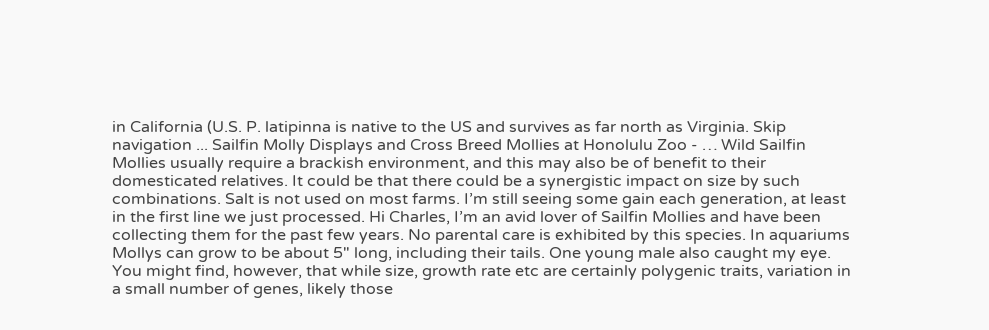in California (U.S. P. latipinna is native to the US and survives as far north as Virginia. Skip navigation ... Sailfin Molly Displays and Cross Breed Mollies at Honolulu Zoo - … Wild Sailfin Mollies usually require a brackish environment, and this may also be of benefit to their domesticated relatives. It could be that there could be a synergistic impact on size by such combinations. Salt is not used on most farms. I’m still seeing some gain each generation, at least in the first line we just processed. Hi Charles, I’m an avid lover of Sailfin Mollies and have been collecting them for the past few years. No parental care is exhibited by this species. In aquariums Mollys can grow to be about 5" long, including their tails. One young male also caught my eye. You might find, however, that while size, growth rate etc are certainly polygenic traits, variation in a small number of genes, likely those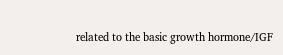related to the basic growth hormone/IGF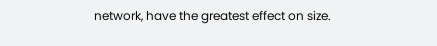network, have the greatest effect on size.